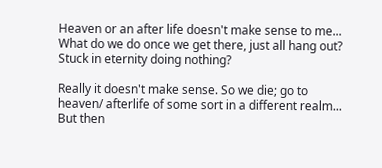Heaven or an after life doesn't make sense to me... What do we do once we get there, just all hang out? Stuck in eternity doing nothing?

Really it doesn't make sense. So we die; go to heaven/ afterlife of some sort in a different realm... But then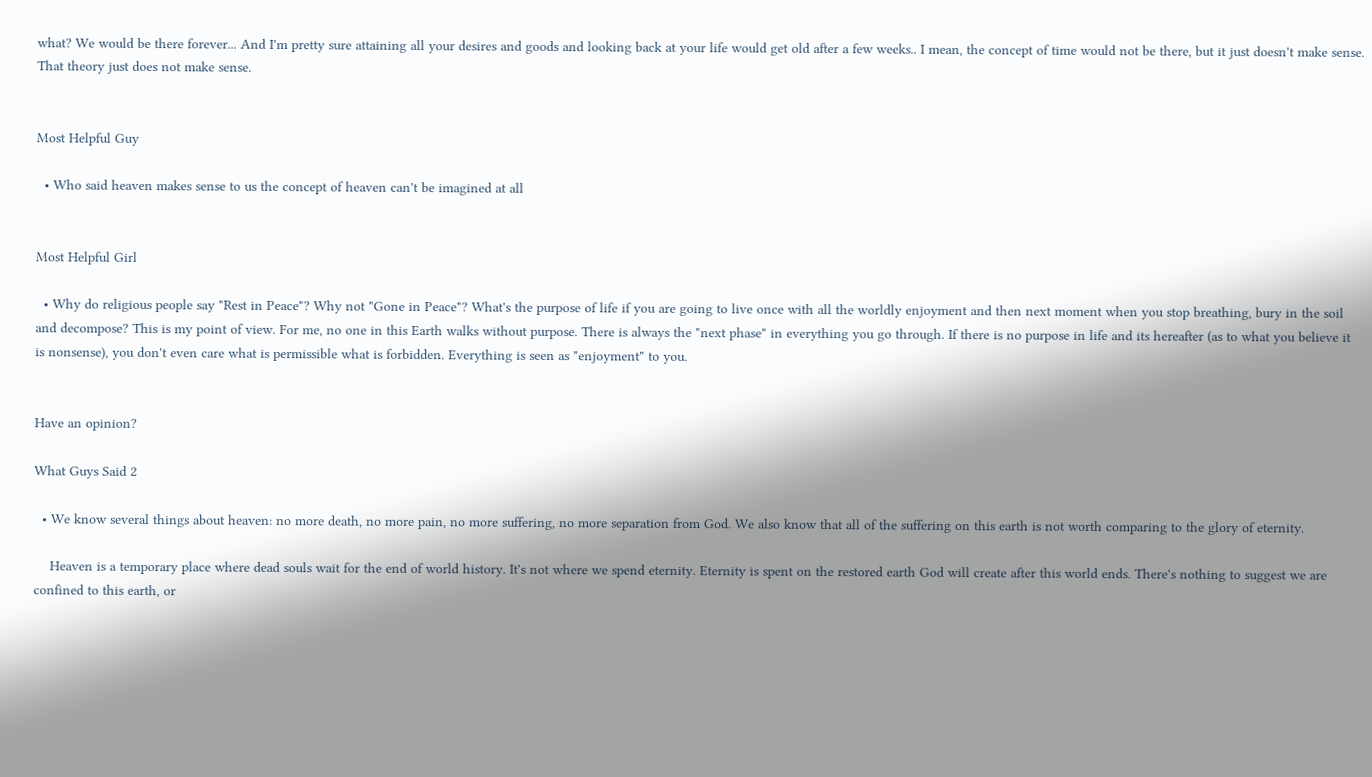what? We would be there forever... And I'm pretty sure attaining all your desires and goods and looking back at your life would get old after a few weeks.. I mean, the concept of time would not be there, but it just doesn't make sense. That theory just does not make sense.


Most Helpful Guy

  • Who said heaven makes sense to us the concept of heaven can't be imagined at all


Most Helpful Girl

  • Why do religious people say "Rest in Peace"? Why not "Gone in Peace"? What's the purpose of life if you are going to live once with all the worldly enjoyment and then next moment when you stop breathing, bury in the soil and decompose? This is my point of view. For me, no one in this Earth walks without purpose. There is always the "next phase" in everything you go through. If there is no purpose in life and its hereafter (as to what you believe it is nonsense), you don't even care what is permissible what is forbidden. Everything is seen as "enjoyment" to you.


Have an opinion?

What Guys Said 2

  • We know several things about heaven: no more death, no more pain, no more suffering, no more separation from God. We also know that all of the suffering on this earth is not worth comparing to the glory of eternity.

    Heaven is a temporary place where dead souls wait for the end of world history. It's not where we spend eternity. Eternity is spent on the restored earth God will create after this world ends. There's nothing to suggest we are confined to this earth, or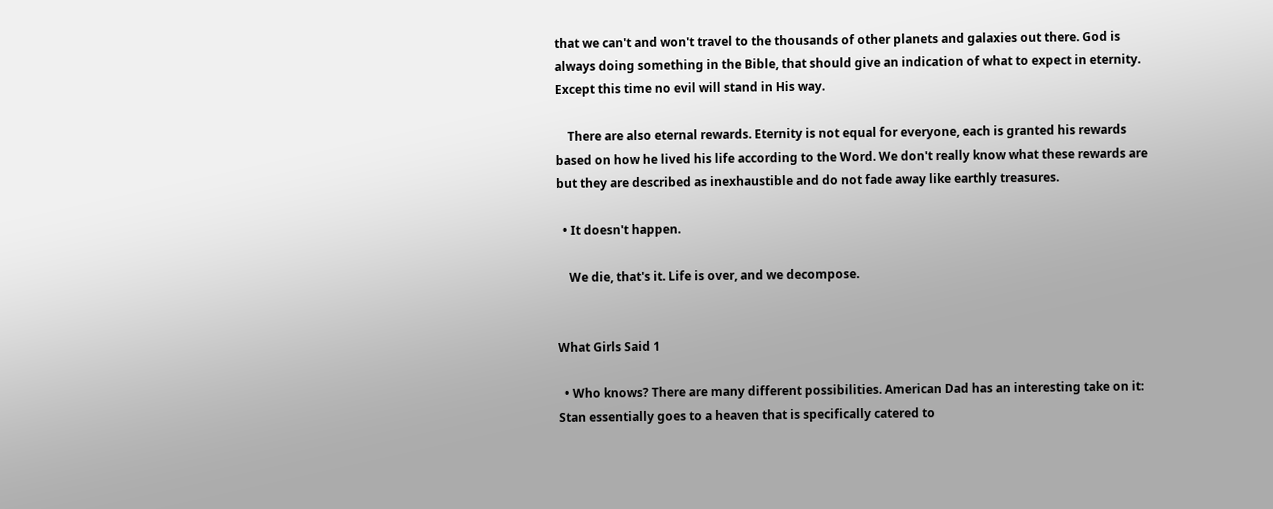that we can't and won't travel to the thousands of other planets and galaxies out there. God is always doing something in the Bible, that should give an indication of what to expect in eternity. Except this time no evil will stand in His way.

    There are also eternal rewards. Eternity is not equal for everyone, each is granted his rewards based on how he lived his life according to the Word. We don't really know what these rewards are but they are described as inexhaustible and do not fade away like earthly treasures.

  • It doesn't happen.

    We die, that's it. Life is over, and we decompose.


What Girls Said 1

  • Who knows? There are many different possibilities. American Dad has an interesting take on it: Stan essentially goes to a heaven that is specifically catered to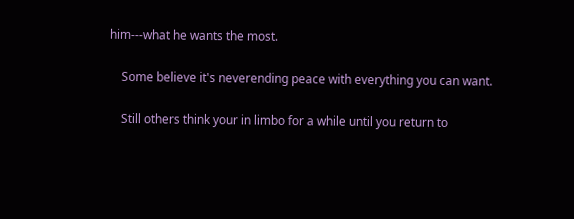him---what he wants the most.

    Some believe it's neverending peace with everything you can want.

    Still others think your in limbo for a while until you return to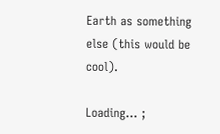Earth as something else (this would be cool).

Loading... ;